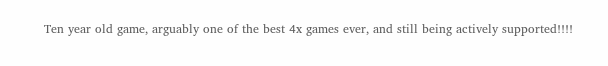Ten year old game, arguably one of the best 4x games ever, and still being actively supported!!!!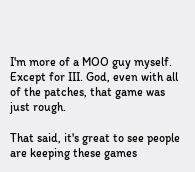I'm more of a MOO guy myself. Except for III. God, even with all of the patches, that game was just rough.

That said, it's great to see people are keeping these games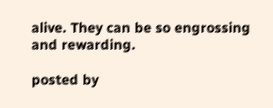alive. They can be so engrossing and rewarding.

posted by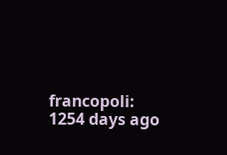francopoli: 1254 days ago